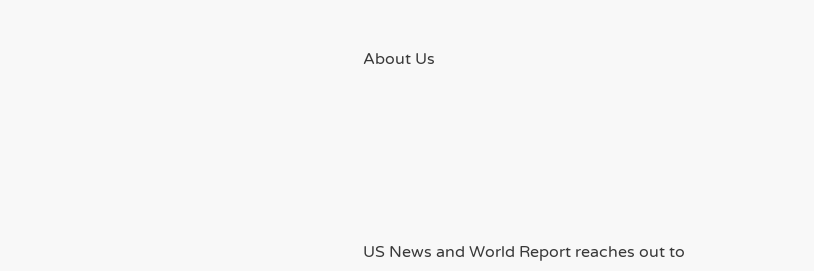About Us










US News and World Report reaches out to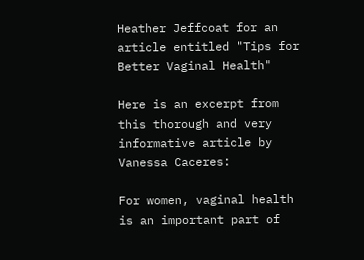Heather Jeffcoat for an article entitled "Tips for Better Vaginal Health"

Here is an excerpt from this thorough and very informative article by Vanessa Caceres:

For women, vaginal health is an important part of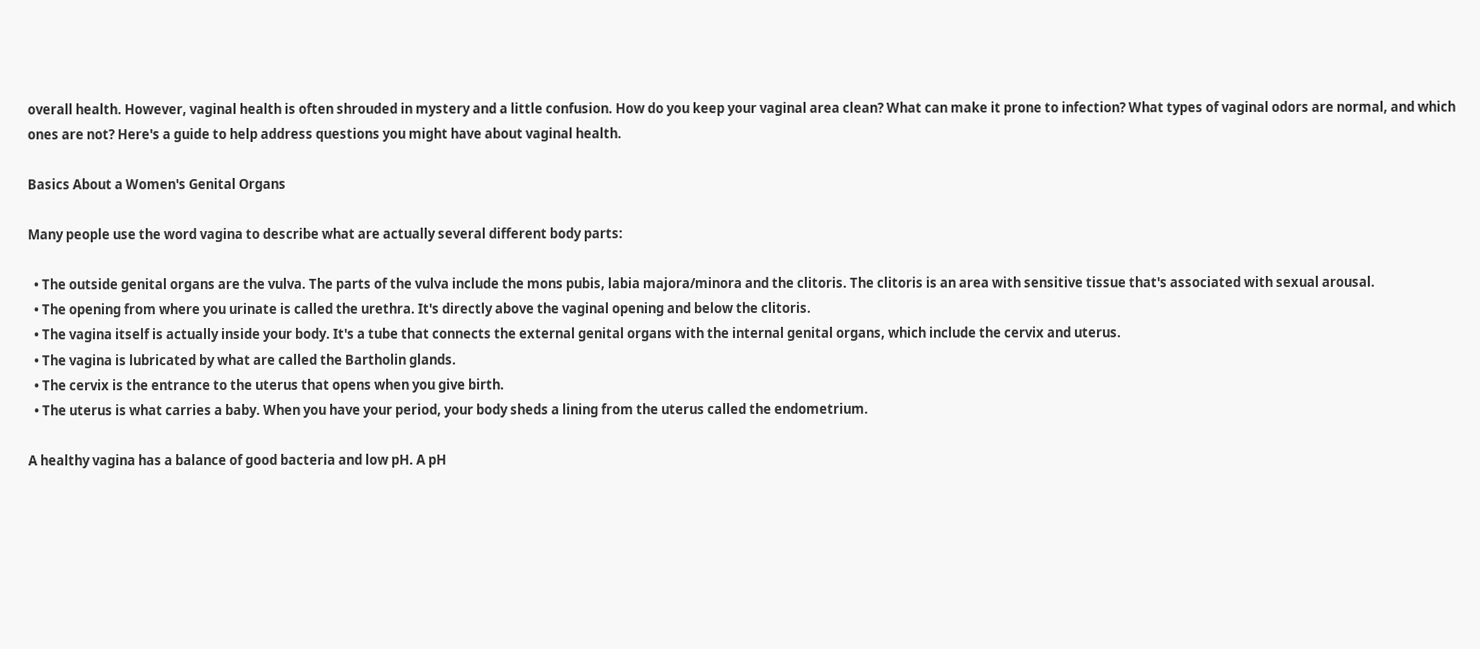overall health. However, vaginal health is often shrouded in mystery and a little confusion. How do you keep your vaginal area clean? What can make it prone to infection? What types of vaginal odors are normal, and which ones are not? Here's a guide to help address questions you might have about vaginal health.

Basics About a Women's Genital Organs

Many people use the word vagina to describe what are actually several different body parts:

  • The outside genital organs are the vulva. The parts of the vulva include the mons pubis, labia majora/minora and the clitoris. The clitoris is an area with sensitive tissue that's associated with sexual arousal.
  • The opening from where you urinate is called the urethra. It's directly above the vaginal opening and below the clitoris.
  • The vagina itself is actually inside your body. It's a tube that connects the external genital organs with the internal genital organs, which include the cervix and uterus.
  • The vagina is lubricated by what are called the Bartholin glands.
  • The cervix is the entrance to the uterus that opens when you give birth.
  • The uterus is what carries a baby. When you have your period, your body sheds a lining from the uterus called the endometrium.

A healthy vagina has a balance of good bacteria and low pH. A pH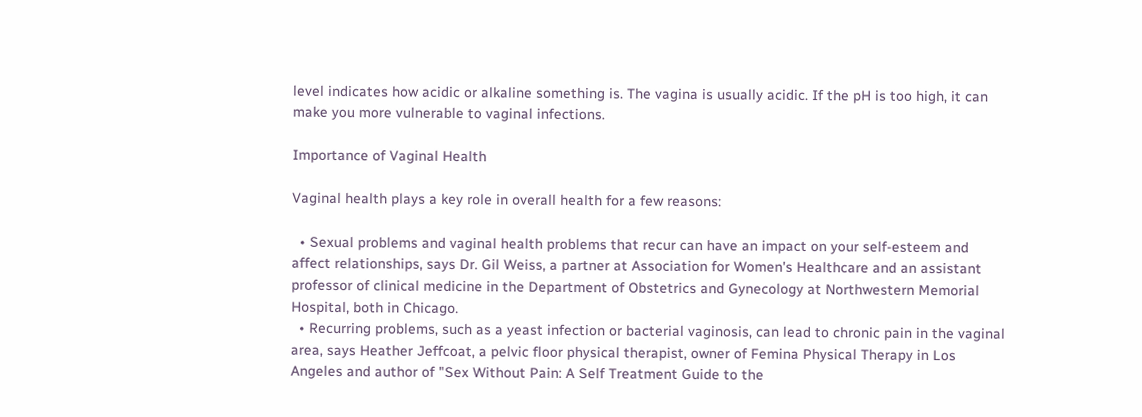level indicates how acidic or alkaline something is. The vagina is usually acidic. If the pH is too high, it can make you more vulnerable to vaginal infections.

Importance of Vaginal Health

Vaginal health plays a key role in overall health for a few reasons:

  • Sexual problems and vaginal health problems that recur can have an impact on your self-esteem and affect relationships, says Dr. Gil Weiss, a partner at Association for Women's Healthcare and an assistant professor of clinical medicine in the Department of Obstetrics and Gynecology at Northwestern Memorial Hospital, both in Chicago.
  • Recurring problems, such as a yeast infection or bacterial vaginosis, can lead to chronic pain in the vaginal area, says Heather Jeffcoat, a pelvic floor physical therapist, owner of Femina Physical Therapy in Los Angeles and author of "Sex Without Pain: A Self Treatment Guide to the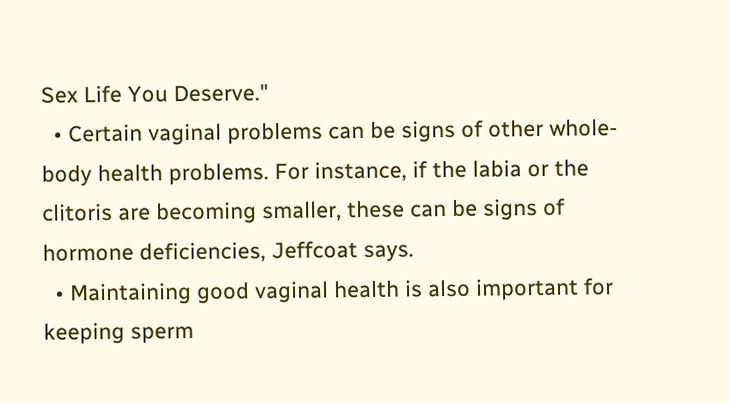Sex Life You Deserve."
  • Certain vaginal problems can be signs of other whole-body health problems. For instance, if the labia or the clitoris are becoming smaller, these can be signs of hormone deficiencies, Jeffcoat says.
  • Maintaining good vaginal health is also important for keeping sperm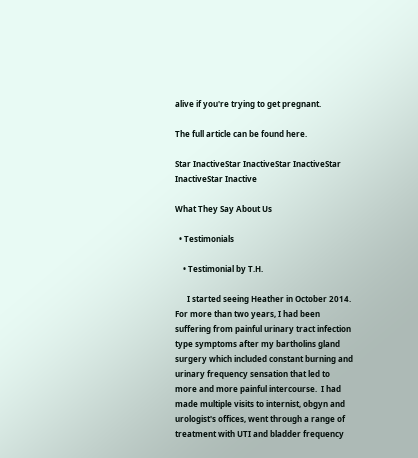alive if you're trying to get pregnant.

The full article can be found here.

Star InactiveStar InactiveStar InactiveStar InactiveStar Inactive

What They Say About Us

  • Testimonials

    • Testimonial by T.H.

      I started seeing Heather in October 2014. For more than two years, I had been suffering from painful urinary tract infection type symptoms after my bartholins gland surgery which included constant burning and urinary frequency sensation that led to more and more painful intercourse.  I had made multiple visits to internist, obgyn and urologist's offices, went through a range of treatment with UTI and bladder frequency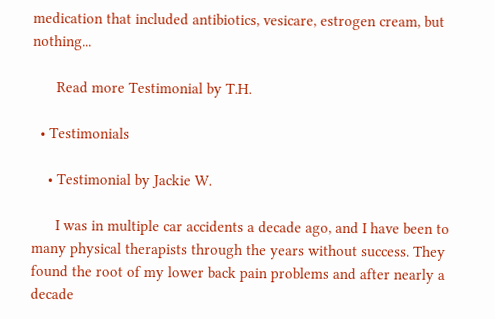medication that included antibiotics, vesicare, estrogen cream, but nothing...

      Read more Testimonial by T.H.

  • Testimonials

    • Testimonial by Jackie W.

      I was in multiple car accidents a decade ago, and I have been to many physical therapists through the years without success. They found the root of my lower back pain problems and after nearly a decade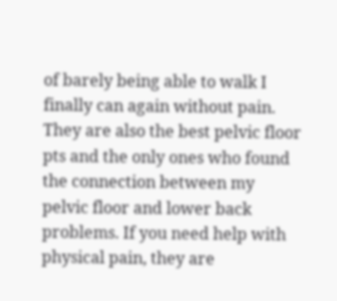of barely being able to walk I finally can again without pain. They are also the best pelvic floor pts and the only ones who found the connection between my pelvic floor and lower back problems. If you need help with physical pain, they are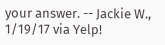your answer. -- Jackie W., 1/19/17 via Yelp!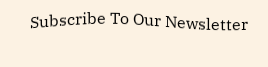Subscribe To Our Newsletter